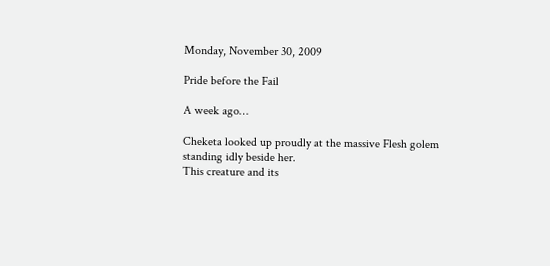Monday, November 30, 2009

Pride before the Fail

A week ago…

Cheketa looked up proudly at the massive Flesh golem standing idly beside her.
This creature and its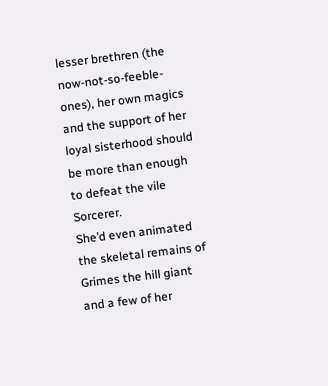lesser brethren (the now-not-so-feeble-ones), her own magics and the support of her loyal sisterhood should be more than enough to defeat the vile Sorcerer.
She’d even animated the skeletal remains of Grimes the hill giant and a few of her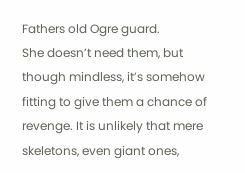Fathers old Ogre guard.
She doesn’t need them, but though mindless, it’s somehow fitting to give them a chance of revenge. It is unlikely that mere skeletons, even giant ones,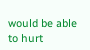would be able to hurt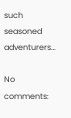such seasoned adventurers…

No comments: